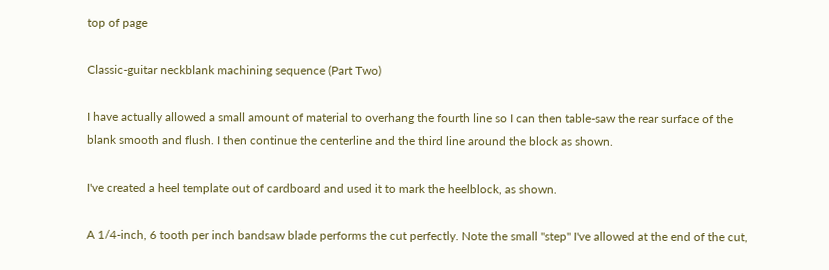top of page

Classic-guitar neckblank machining sequence (Part Two)

I have actually allowed a small amount of material to overhang the fourth line so I can then table-saw the rear surface of the blank smooth and flush. I then continue the centerline and the third line around the block as shown.

I've created a heel template out of cardboard and used it to mark the heelblock, as shown.

A 1/4-inch, 6 tooth per inch bandsaw blade performs the cut perfectly. Note the small "step" I've allowed at the end of the cut,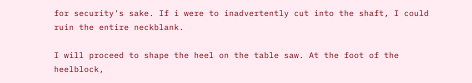for security's sake. If i were to inadvertently cut into the shaft, I could ruin the entire neckblank.

I will proceed to shape the heel on the table saw. At the foot of the heelblock,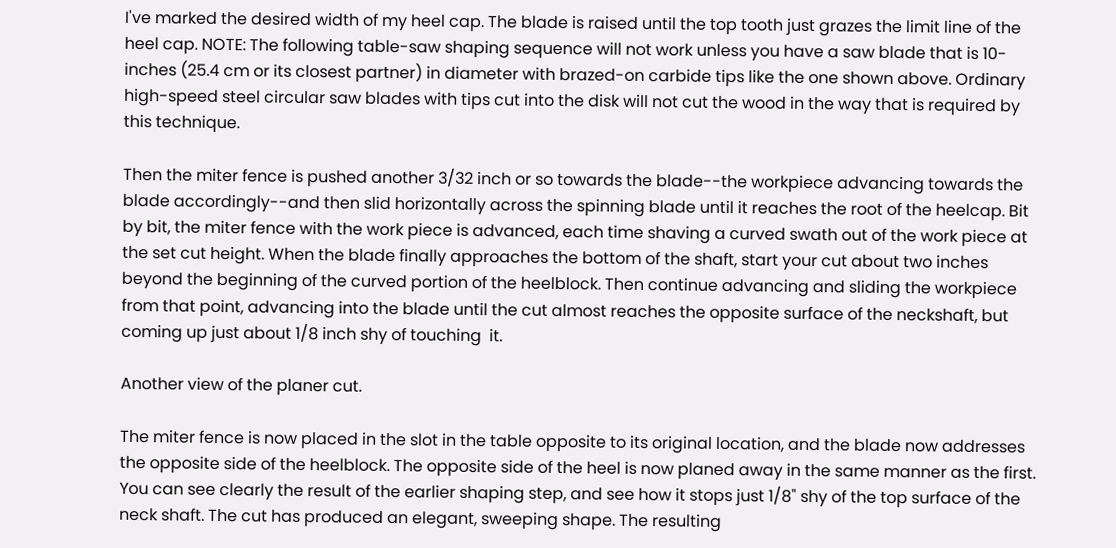I've marked the desired width of my heel cap. The blade is raised until the top tooth just grazes the limit line of the heel cap. NOTE: The following table-saw shaping sequence will not work unless you have a saw blade that is 10-inches (25.4 cm or its closest partner) in diameter with brazed-on carbide tips like the one shown above. Ordinary high-speed steel circular saw blades with tips cut into the disk will not cut the wood in the way that is required by this technique.

Then the miter fence is pushed another 3/32 inch or so towards the blade--the workpiece advancing towards the blade accordingly--and then slid horizontally across the spinning blade until it reaches the root of the heelcap. Bit by bit, the miter fence with the work piece is advanced, each time shaving a curved swath out of the work piece at the set cut height. When the blade finally approaches the bottom of the shaft, start your cut about two inches beyond the beginning of the curved portion of the heelblock. Then continue advancing and sliding the workpiece from that point, advancing into the blade until the cut almost reaches the opposite surface of the neckshaft, but coming up just about 1/8 inch shy of touching  it.

Another view of the planer cut.

The miter fence is now placed in the slot in the table opposite to its original location, and the blade now addresses the opposite side of the heelblock. The opposite side of the heel is now planed away in the same manner as the first. You can see clearly the result of the earlier shaping step, and see how it stops just 1/8" shy of the top surface of the neck shaft. The cut has produced an elegant, sweeping shape. The resulting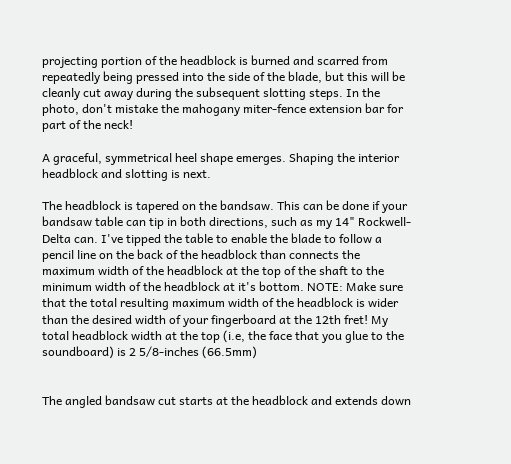projecting portion of the headblock is burned and scarred from repeatedly being pressed into the side of the blade, but this will be cleanly cut away during the subsequent slotting steps. In the photo, don't mistake the mahogany miter-fence extension bar for part of the neck!

A graceful, symmetrical heel shape emerges. Shaping the interior headblock and slotting is next.

The headblock is tapered on the bandsaw. This can be done if your bandsaw table can tip in both directions, such as my 14" Rockwell-Delta can. I've tipped the table to enable the blade to follow a pencil line on the back of the headblock than connects the maximum width of the headblock at the top of the shaft to the minimum width of the headblock at it's bottom. NOTE: Make sure that the total resulting maximum width of the headblock is wider than the desired width of your fingerboard at the 12th fret! My total headblock width at the top (i.e, the face that you glue to the soundboard) is 2 5/8-inches (66.5mm)


The angled bandsaw cut starts at the headblock and extends down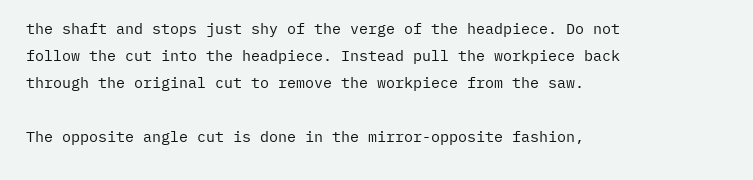the shaft and stops just shy of the verge of the headpiece. Do not follow the cut into the headpiece. Instead pull the workpiece back through the original cut to remove the workpiece from the saw.

The opposite angle cut is done in the mirror-opposite fashion,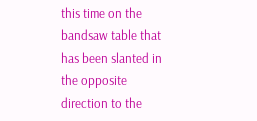this time on the bandsaw table that has been slanted in the opposite direction to the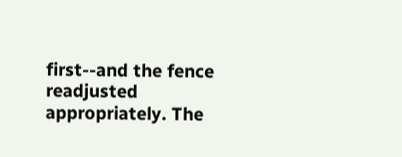first--and the fence readjusted appropriately. The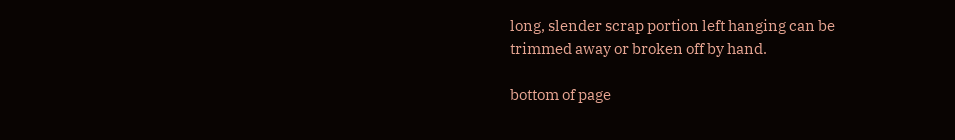long, slender scrap portion left hanging can be trimmed away or broken off by hand.

bottom of page